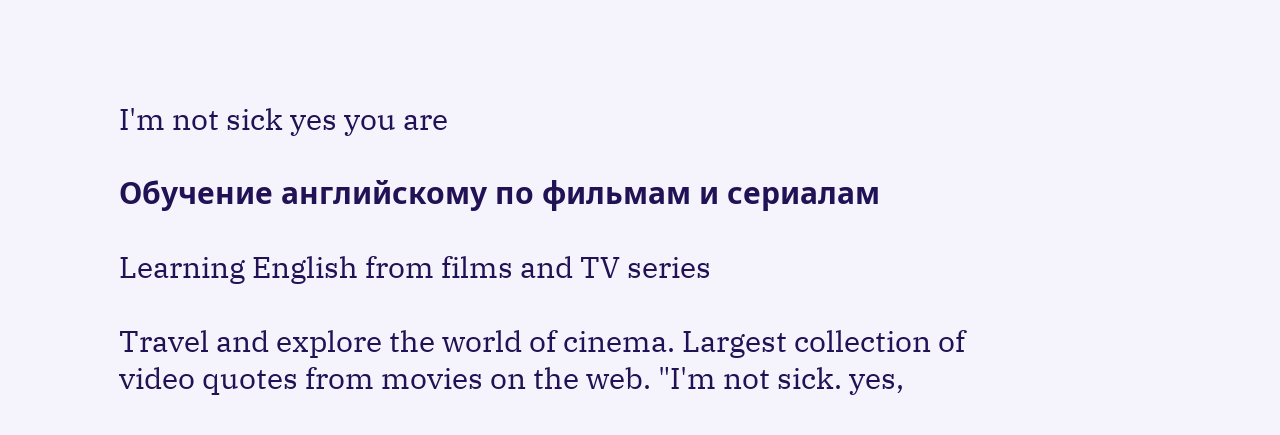I'm not sick yes you are

Обучение английскому по фильмам и сериалам

Learning English from films and TV series

Travel and explore the world of cinema. Largest collection of video quotes from movies on the web. "I'm not sick. yes,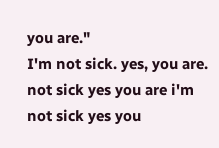you are."
I'm not sick. yes, you are. not sick yes you are i'm not sick yes you